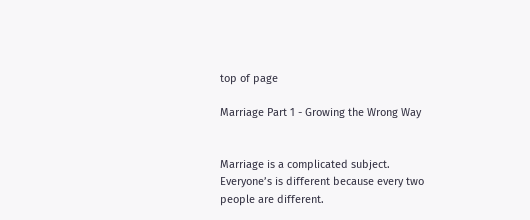top of page

Marriage Part 1 - Growing the Wrong Way


Marriage is a complicated subject. Everyone’s is different because every two people are different.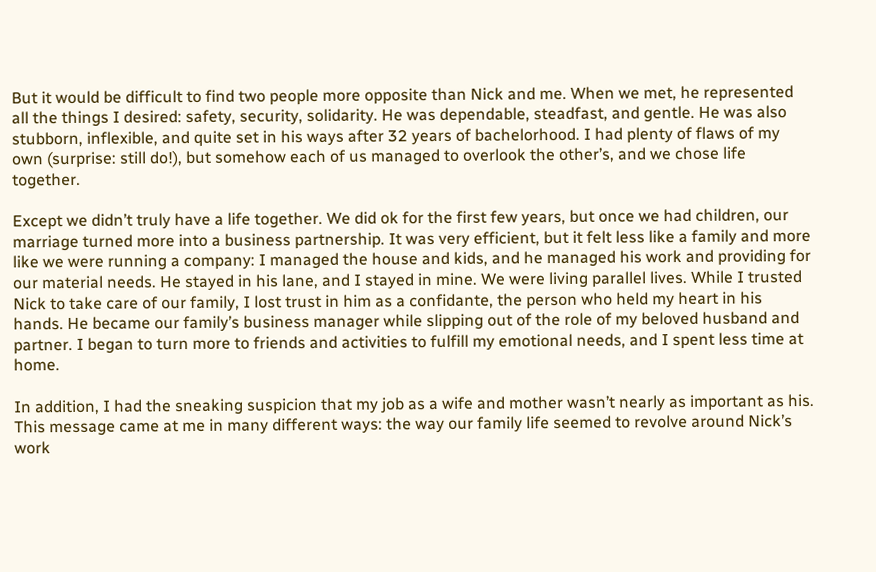But it would be difficult to find two people more opposite than Nick and me. When we met, he represented all the things I desired: safety, security, solidarity. He was dependable, steadfast, and gentle. He was also stubborn, inflexible, and quite set in his ways after 32 years of bachelorhood. I had plenty of flaws of my own (surprise: still do!), but somehow each of us managed to overlook the other’s, and we chose life together.

Except we didn’t truly have a life together. We did ok for the first few years, but once we had children, our marriage turned more into a business partnership. It was very efficient, but it felt less like a family and more like we were running a company: I managed the house and kids, and he managed his work and providing for our material needs. He stayed in his lane, and I stayed in mine. We were living parallel lives. While I trusted Nick to take care of our family, I lost trust in him as a confidante, the person who held my heart in his hands. He became our family’s business manager while slipping out of the role of my beloved husband and partner. I began to turn more to friends and activities to fulfill my emotional needs, and I spent less time at home.

In addition, I had the sneaking suspicion that my job as a wife and mother wasn’t nearly as important as his. This message came at me in many different ways: the way our family life seemed to revolve around Nick’s work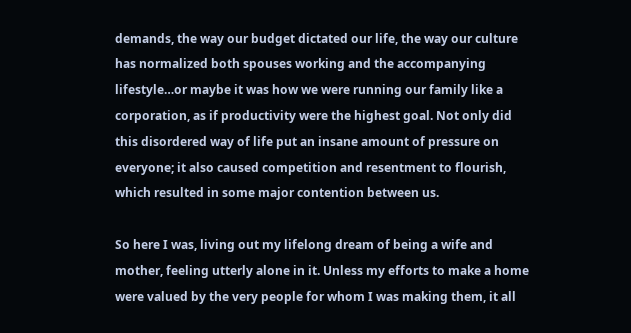demands, the way our budget dictated our life, the way our culture has normalized both spouses working and the accompanying lifestyle…or maybe it was how we were running our family like a corporation, as if productivity were the highest goal. Not only did this disordered way of life put an insane amount of pressure on everyone; it also caused competition and resentment to flourish, which resulted in some major contention between us.

So here I was, living out my lifelong dream of being a wife and mother, feeling utterly alone in it. Unless my efforts to make a home were valued by the very people for whom I was making them, it all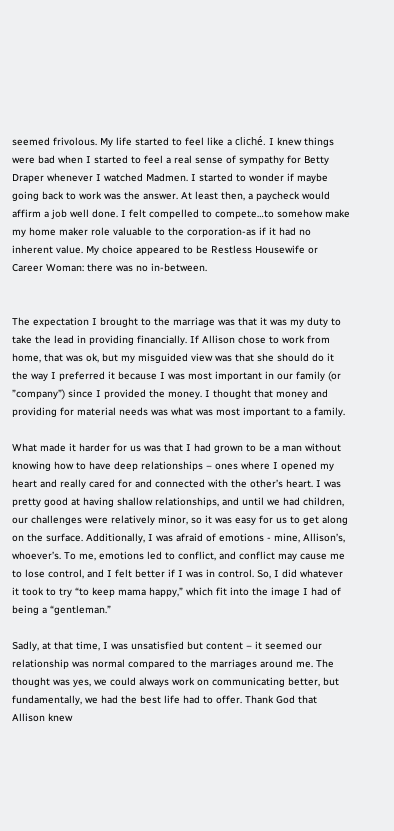seemed frivolous. My life started to feel like a cliché. I knew things were bad when I started to feel a real sense of sympathy for Betty Draper whenever I watched Madmen. I started to wonder if maybe going back to work was the answer. At least then, a paycheck would affirm a job well done. I felt compelled to compete…to somehow make my home maker role valuable to the corporation-as if it had no inherent value. My choice appeared to be Restless Housewife or Career Woman: there was no in-between.


The expectation I brought to the marriage was that it was my duty to take the lead in providing financially. If Allison chose to work from home, that was ok, but my misguided view was that she should do it the way I preferred it because I was most important in our family (or ”company”) since I provided the money. I thought that money and providing for material needs was what was most important to a family.

What made it harder for us was that I had grown to be a man without knowing how to have deep relationships – ones where I opened my heart and really cared for and connected with the other’s heart. I was pretty good at having shallow relationships, and until we had children, our challenges were relatively minor, so it was easy for us to get along on the surface. Additionally, I was afraid of emotions - mine, Allison’s, whoever’s. To me, emotions led to conflict, and conflict may cause me to lose control, and I felt better if I was in control. So, I did whatever it took to try “to keep mama happy,” which fit into the image I had of being a “gentleman.”

Sadly, at that time, I was unsatisfied but content – it seemed our relationship was normal compared to the marriages around me. The thought was yes, we could always work on communicating better, but fundamentally, we had the best life had to offer. Thank God that Allison knew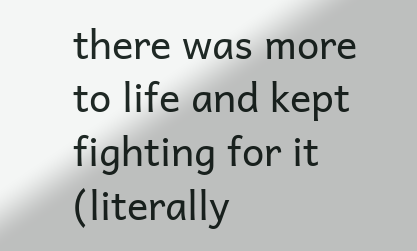there was more to life and kept fighting for it (literally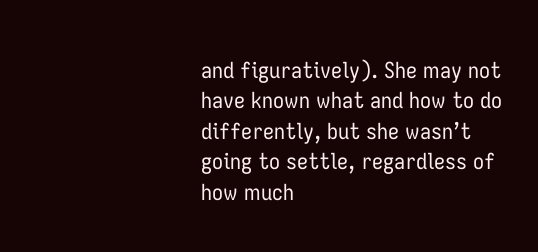and figuratively). She may not have known what and how to do differently, but she wasn’t going to settle, regardless of how much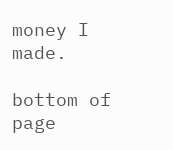money I made.

bottom of page